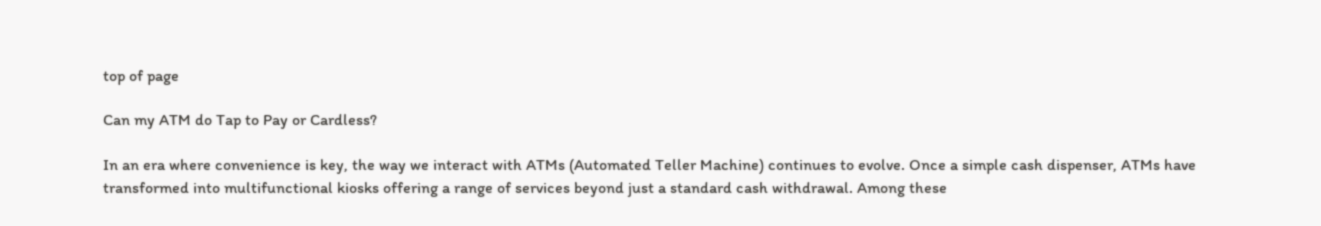top of page

Can my ATM do Tap to Pay or Cardless?

In an era where convenience is key, the way we interact with ATMs (Automated Teller Machine) continues to evolve. Once a simple cash dispenser, ATMs have transformed into multifunctional kiosks offering a range of services beyond just a standard cash withdrawal. Among these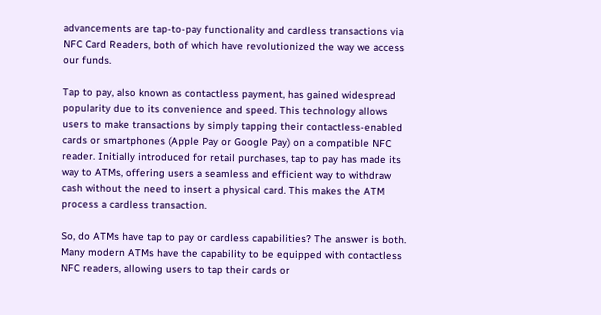advancements are tap-to-pay functionality and cardless transactions via NFC Card Readers, both of which have revolutionized the way we access our funds.

Tap to pay, also known as contactless payment, has gained widespread popularity due to its convenience and speed. This technology allows users to make transactions by simply tapping their contactless-enabled cards or smartphones (Apple Pay or Google Pay) on a compatible NFC reader. Initially introduced for retail purchases, tap to pay has made its way to ATMs, offering users a seamless and efficient way to withdraw cash without the need to insert a physical card. This makes the ATM process a cardless transaction.

So, do ATMs have tap to pay or cardless capabilities? The answer is both. Many modern ATMs have the capability to be equipped with contactless NFC readers, allowing users to tap their cards or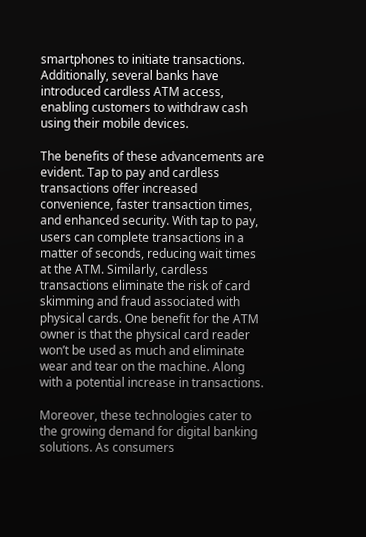smartphones to initiate transactions. Additionally, several banks have introduced cardless ATM access, enabling customers to withdraw cash using their mobile devices.

The benefits of these advancements are evident. Tap to pay and cardless transactions offer increased convenience, faster transaction times, and enhanced security. With tap to pay, users can complete transactions in a matter of seconds, reducing wait times at the ATM. Similarly, cardless transactions eliminate the risk of card skimming and fraud associated with physical cards. One benefit for the ATM owner is that the physical card reader won’t be used as much and eliminate wear and tear on the machine. Along with a potential increase in transactions.

Moreover, these technologies cater to the growing demand for digital banking solutions. As consumers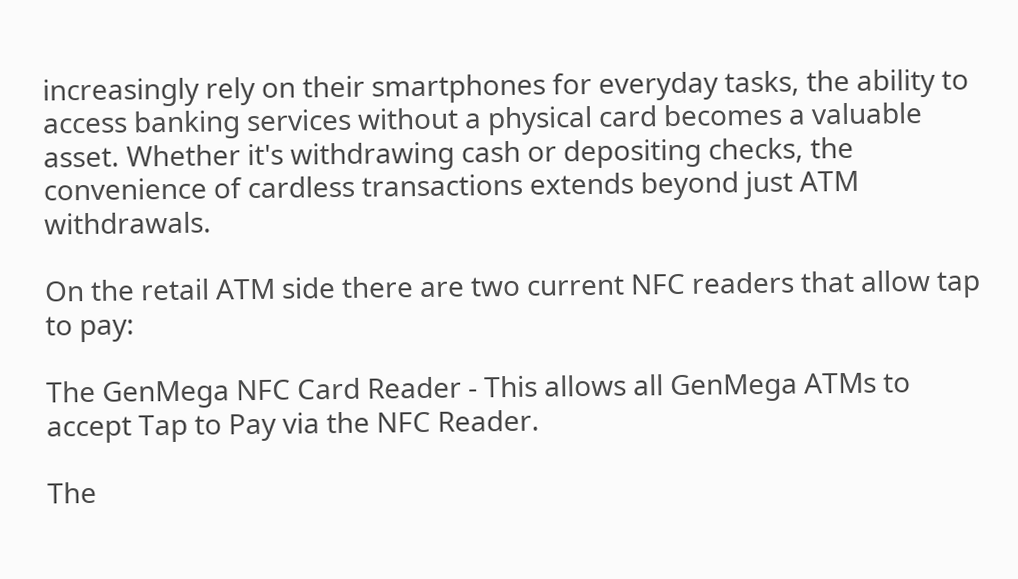increasingly rely on their smartphones for everyday tasks, the ability to access banking services without a physical card becomes a valuable asset. Whether it's withdrawing cash or depositing checks, the convenience of cardless transactions extends beyond just ATM withdrawals.

On the retail ATM side there are two current NFC readers that allow tap to pay:

The GenMega NFC Card Reader - This allows all GenMega ATMs to accept Tap to Pay via the NFC Reader.

The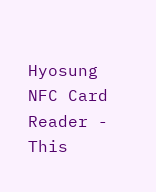Hyosung NFC Card Reader - This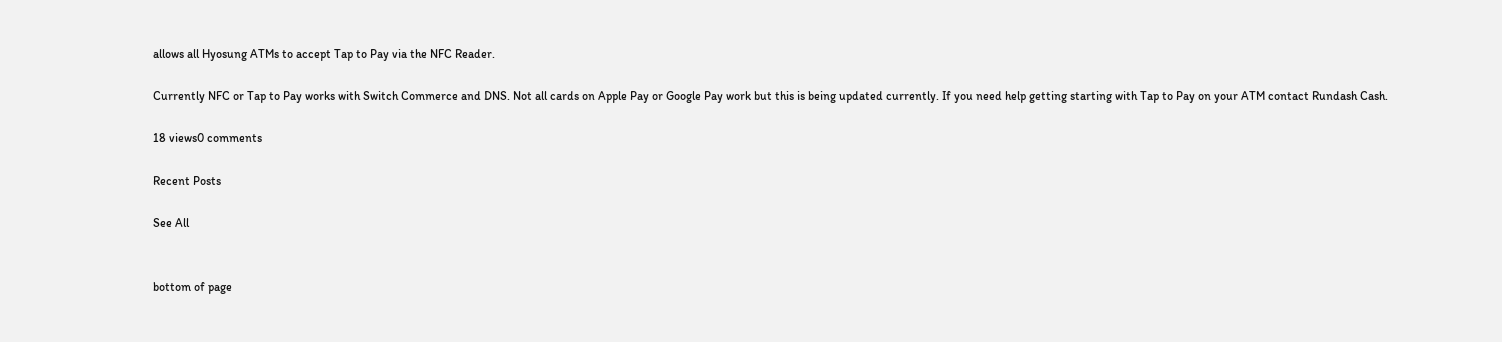allows all Hyosung ATMs to accept Tap to Pay via the NFC Reader.

Currently NFC or Tap to Pay works with Switch Commerce and DNS. Not all cards on Apple Pay or Google Pay work but this is being updated currently. If you need help getting starting with Tap to Pay on your ATM contact Rundash Cash.

18 views0 comments

Recent Posts

See All


bottom of page